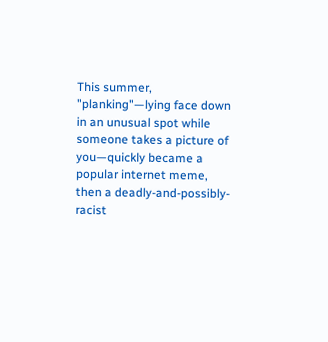This summer, "planking"—lying face down in an unusual spot while someone takes a picture of you—quickly became a popular internet meme, then a deadly-and-possibly-racist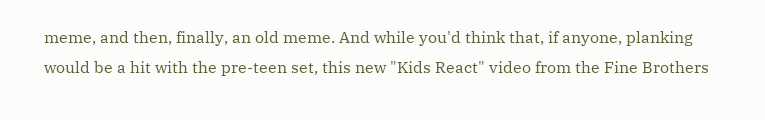meme, and then, finally, an old meme. And while you'd think that, if anyone, planking would be a hit with the pre-teen set, this new "Kids React" video from the Fine Brothers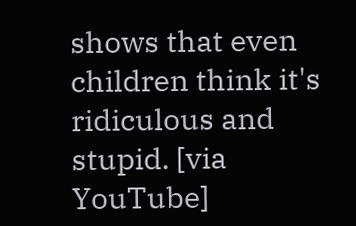shows that even children think it's ridiculous and stupid. [via YouTube]